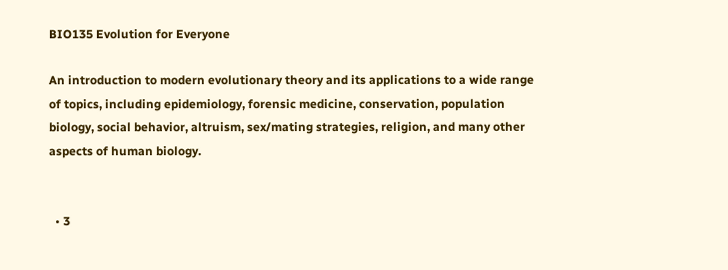BIO135 Evolution for Everyone

An introduction to modern evolutionary theory and its applications to a wide range of topics, including epidemiology, forensic medicine, conservation, population biology, social behavior, altruism, sex/mating strategies, religion, and many other aspects of human biology.


  • 3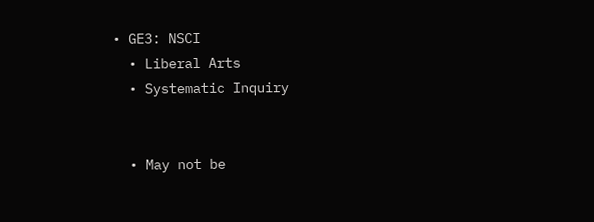• GE3: NSCI
  • Liberal Arts
  • Systematic Inquiry


  • May not be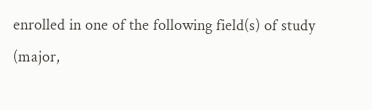enrolled in one of the following field(s) of study (major,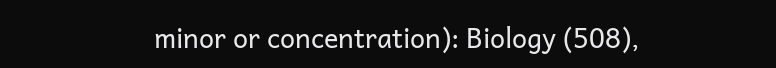minor or concentration): Biology (508),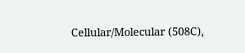Cellular/Molecular (508C),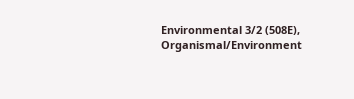Environmental 3/2 (508E), Organismal/Environment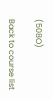(508O)

Back to course list